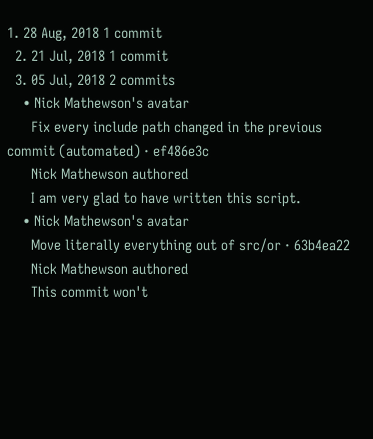1. 28 Aug, 2018 1 commit
  2. 21 Jul, 2018 1 commit
  3. 05 Jul, 2018 2 commits
    • Nick Mathewson's avatar
      Fix every include path changed in the previous commit (automated) · ef486e3c
      Nick Mathewson authored
      I am very glad to have written this script.
    • Nick Mathewson's avatar
      Move literally everything out of src/or · 63b4ea22
      Nick Mathewson authored
      This commit won't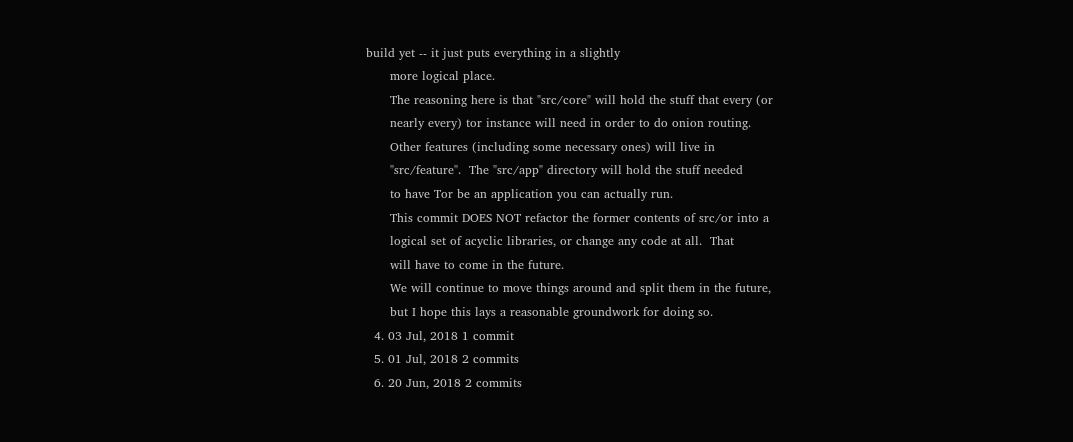build yet -- it just puts everything in a slightly
      more logical place.
      The reasoning here is that "src/core" will hold the stuff that every (or
      nearly every) tor instance will need in order to do onion routing.
      Other features (including some necessary ones) will live in
      "src/feature".  The "src/app" directory will hold the stuff needed
      to have Tor be an application you can actually run.
      This commit DOES NOT refactor the former contents of src/or into a
      logical set of acyclic libraries, or change any code at all.  That
      will have to come in the future.
      We will continue to move things around and split them in the future,
      but I hope this lays a reasonable groundwork for doing so.
  4. 03 Jul, 2018 1 commit
  5. 01 Jul, 2018 2 commits
  6. 20 Jun, 2018 2 commits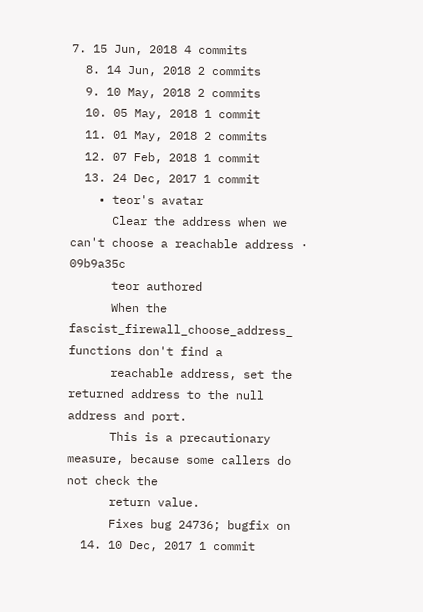7. 15 Jun, 2018 4 commits
  8. 14 Jun, 2018 2 commits
  9. 10 May, 2018 2 commits
  10. 05 May, 2018 1 commit
  11. 01 May, 2018 2 commits
  12. 07 Feb, 2018 1 commit
  13. 24 Dec, 2017 1 commit
    • teor's avatar
      Clear the address when we can't choose a reachable address · 09b9a35c
      teor authored
      When the fascist_firewall_choose_address_ functions don't find a
      reachable address, set the returned address to the null address and port.
      This is a precautionary measure, because some callers do not check the
      return value.
      Fixes bug 24736; bugfix on
  14. 10 Dec, 2017 1 commit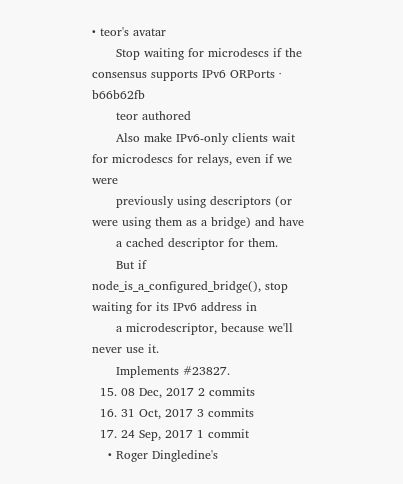• teor's avatar
      Stop waiting for microdescs if the consensus supports IPv6 ORPorts · b66b62fb
      teor authored
      Also make IPv6-only clients wait for microdescs for relays, even if we were
      previously using descriptors (or were using them as a bridge) and have
      a cached descriptor for them.
      But if node_is_a_configured_bridge(), stop waiting for its IPv6 address in
      a microdescriptor, because we'll never use it.
      Implements #23827.
  15. 08 Dec, 2017 2 commits
  16. 31 Oct, 2017 3 commits
  17. 24 Sep, 2017 1 commit
    • Roger Dingledine's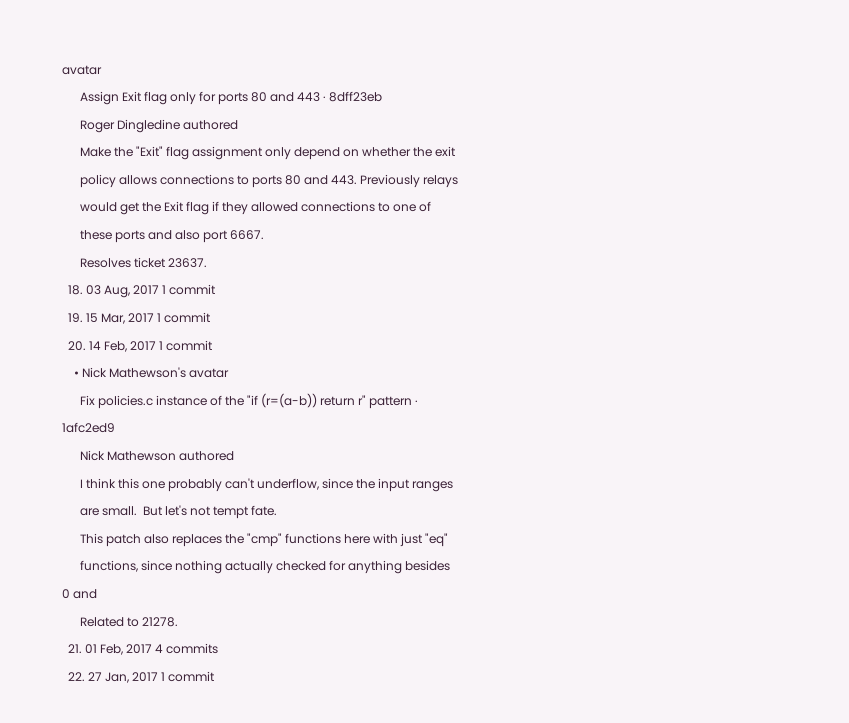avatar
      Assign Exit flag only for ports 80 and 443 · 8dff23eb
      Roger Dingledine authored
      Make the "Exit" flag assignment only depend on whether the exit
      policy allows connections to ports 80 and 443. Previously relays
      would get the Exit flag if they allowed connections to one of
      these ports and also port 6667.
      Resolves ticket 23637.
  18. 03 Aug, 2017 1 commit
  19. 15 Mar, 2017 1 commit
  20. 14 Feb, 2017 1 commit
    • Nick Mathewson's avatar
      Fix policies.c instance of the "if (r=(a-b)) return r" pattern · 1afc2ed9
      Nick Mathewson authored
      I think this one probably can't underflow, since the input ranges
      are small.  But let's not tempt fate.
      This patch also replaces the "cmp" functions here with just "eq"
      functions, since nothing actually checked for anything besides 0 and
      Related to 21278.
  21. 01 Feb, 2017 4 commits
  22. 27 Jan, 2017 1 commit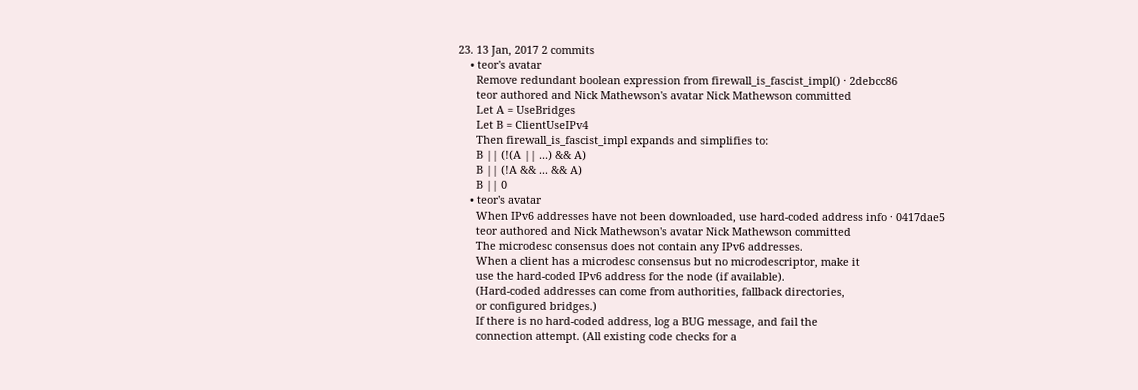23. 13 Jan, 2017 2 commits
    • teor's avatar
      Remove redundant boolean expression from firewall_is_fascist_impl() · 2debcc86
      teor authored and Nick Mathewson's avatar Nick Mathewson committed
      Let A = UseBridges
      Let B = ClientUseIPv4
      Then firewall_is_fascist_impl expands and simplifies to:
      B || (!(A || ...) && A)
      B || (!A && ... && A)
      B || 0
    • teor's avatar
      When IPv6 addresses have not been downloaded, use hard-coded address info · 0417dae5
      teor authored and Nick Mathewson's avatar Nick Mathewson committed
      The microdesc consensus does not contain any IPv6 addresses.
      When a client has a microdesc consensus but no microdescriptor, make it
      use the hard-coded IPv6 address for the node (if available).
      (Hard-coded addresses can come from authorities, fallback directories,
      or configured bridges.)
      If there is no hard-coded address, log a BUG message, and fail the
      connection attempt. (All existing code checks for a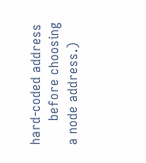hard-coded address
      before choosing a node address.)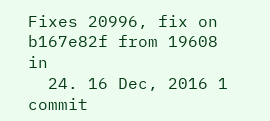Fixes 20996, fix on b167e82f from 19608 in
  24. 16 Dec, 2016 1 commit